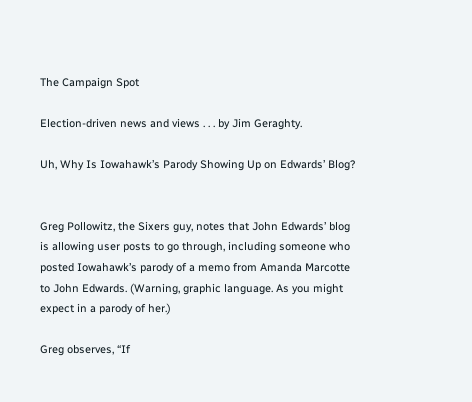The Campaign Spot

Election-driven news and views . . . by Jim Geraghty.

Uh, Why Is Iowahawk’s Parody Showing Up on Edwards’ Blog?


Greg Pollowitz, the Sixers guy, notes that John Edwards’ blog is allowing user posts to go through, including someone who posted Iowahawk’s parody of a memo from Amanda Marcotte to John Edwards. (Warning, graphic language. As you might expect in a parody of her.)

Greg observes, “If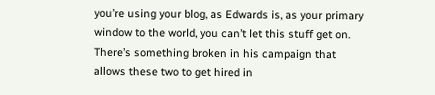you’re using your blog, as Edwards is, as your primary window to the world, you can’t let this stuff get on.  There’s something broken in his campaign that allows these two to get hired in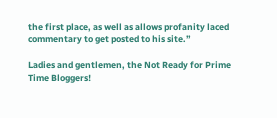the first place, as well as allows profanity laced commentary to get posted to his site.”

Ladies and gentlemen, the Not Ready for Prime Time Bloggers!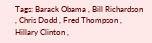Tags: Barack Obama , Bill Richardson , Chris Dodd , Fred Thompson , Hillary Clinton ,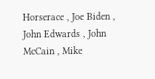Horserace , Joe Biden , John Edwards , John McCain , Mike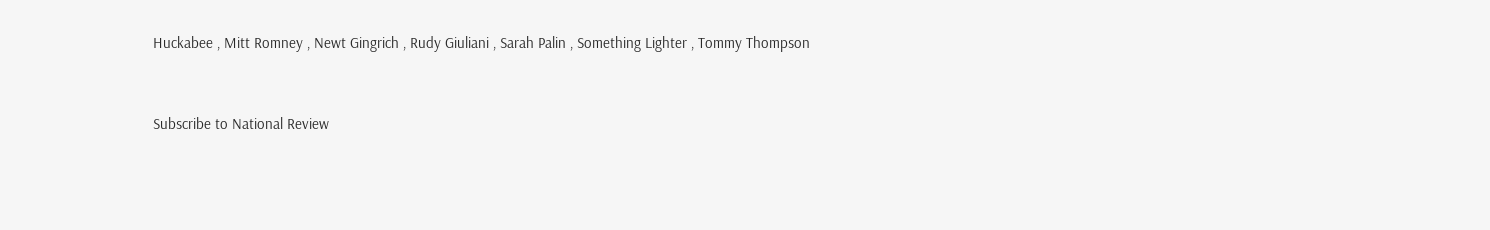Huckabee , Mitt Romney , Newt Gingrich , Rudy Giuliani , Sarah Palin , Something Lighter , Tommy Thompson


Subscribe to National Review